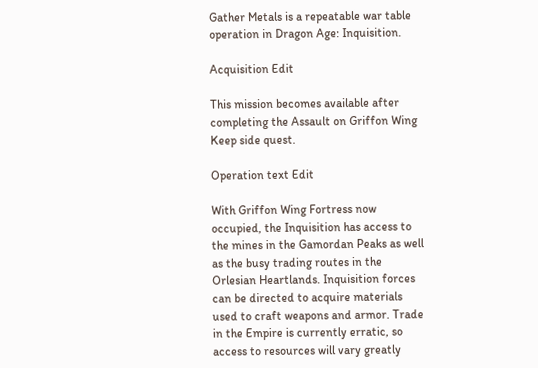Gather Metals is a repeatable war table operation in Dragon Age: Inquisition.

Acquisition Edit

This mission becomes available after completing the Assault on Griffon Wing Keep side quest.

Operation text Edit

With Griffon Wing Fortress now occupied, the Inquisition has access to the mines in the Gamordan Peaks as well as the busy trading routes in the Orlesian Heartlands. Inquisition forces can be directed to acquire materials used to craft weapons and armor. Trade in the Empire is currently erratic, so access to resources will vary greatly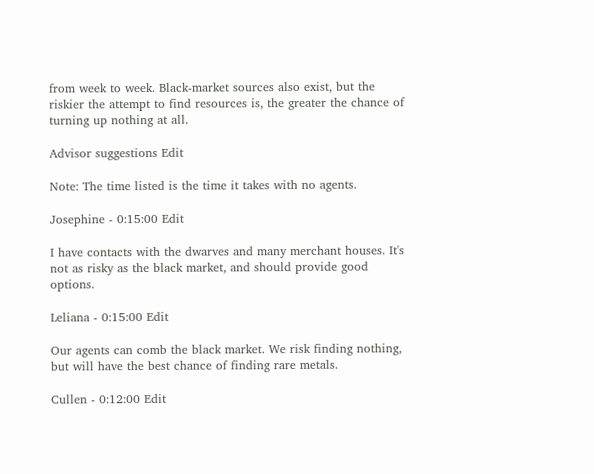from week to week. Black-market sources also exist, but the riskier the attempt to find resources is, the greater the chance of turning up nothing at all.

Advisor suggestions Edit

Note: The time listed is the time it takes with no agents.

Josephine - 0:15:00 Edit

I have contacts with the dwarves and many merchant houses. It's not as risky as the black market, and should provide good options.

Leliana - 0:15:00 Edit

Our agents can comb the black market. We risk finding nothing, but will have the best chance of finding rare metals.

Cullen - 0:12:00 Edit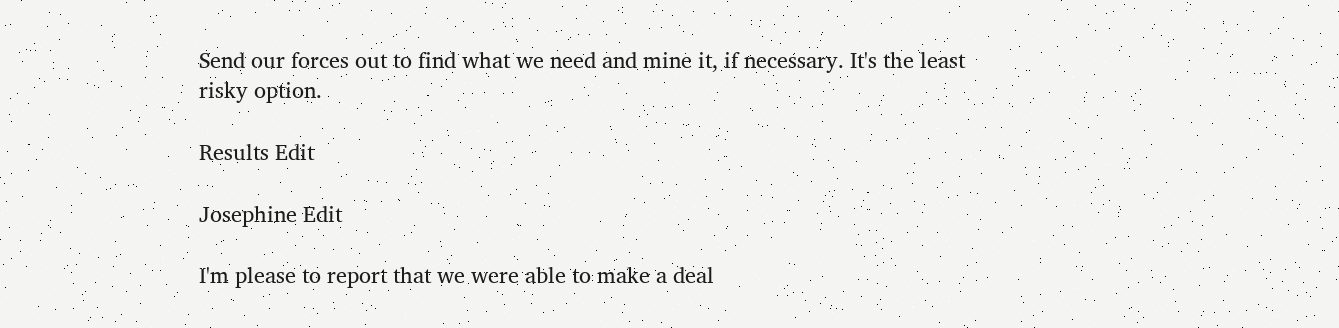Send our forces out to find what we need and mine it, if necessary. It's the least risky option.

Results Edit

Josephine Edit

I'm please to report that we were able to make a deal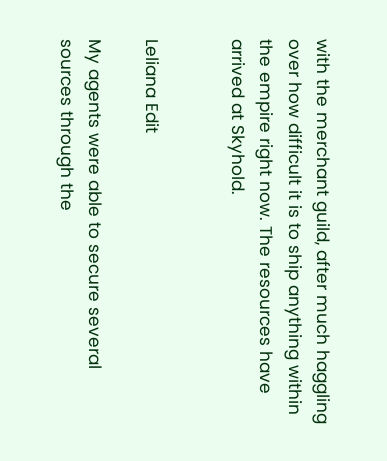with the merchant guild, after much haggling over how difficult it is to ship anything within the empire right now. The resources have arrived at Skyhold.


Leliana Edit

My agents were able to secure several sources through the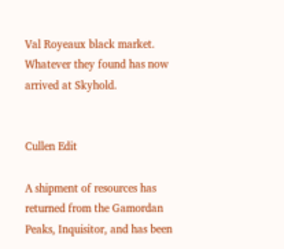Val Royeaux black market. Whatever they found has now arrived at Skyhold.


Cullen Edit

A shipment of resources has returned from the Gamordan Peaks, Inquisitor, and has been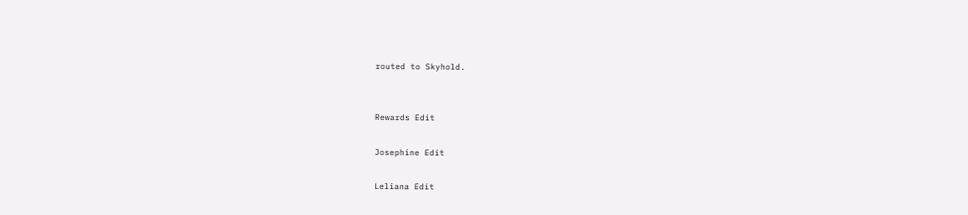routed to Skyhold.


Rewards Edit

Josephine Edit

Leliana Edit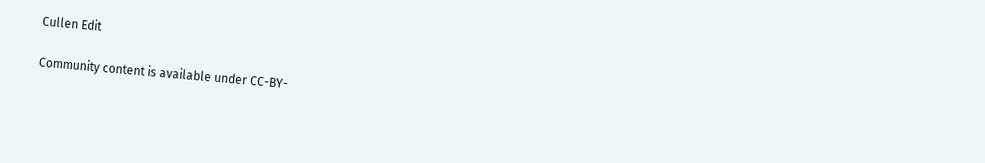Cullen Edit

Community content is available under CC-BY-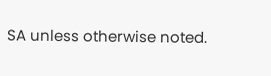SA unless otherwise noted.